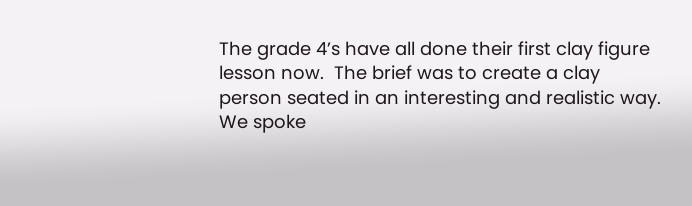The grade 4’s have all done their first clay figure lesson now.  The brief was to create a clay person seated in an interesting and realistic way.  We spoke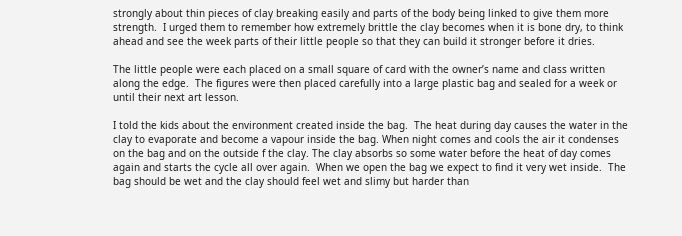strongly about thin pieces of clay breaking easily and parts of the body being linked to give them more strength.  I urged them to remember how extremely brittle the clay becomes when it is bone dry, to think ahead and see the week parts of their little people so that they can build it stronger before it dries.

The little people were each placed on a small square of card with the owner’s name and class written along the edge.  The figures were then placed carefully into a large plastic bag and sealed for a week or until their next art lesson.

I told the kids about the environment created inside the bag.  The heat during day causes the water in the clay to evaporate and become a vapour inside the bag. When night comes and cools the air it condenses on the bag and on the outside f the clay. The clay absorbs so some water before the heat of day comes again and starts the cycle all over again.  When we open the bag we expect to find it very wet inside.  The bag should be wet and the clay should feel wet and slimy but harder than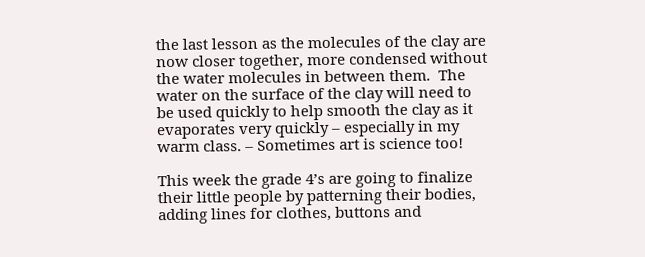the last lesson as the molecules of the clay are now closer together, more condensed without the water molecules in between them.  The water on the surface of the clay will need to be used quickly to help smooth the clay as it evaporates very quickly – especially in my warm class. – Sometimes art is science too!

This week the grade 4’s are going to finalize their little people by patterning their bodies, adding lines for clothes, buttons and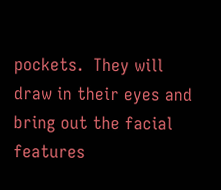pockets.  They will draw in their eyes and bring out the facial features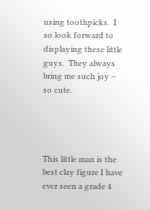using toothpicks.  I so look forward to displaying these little guys.  They always bring me such joy – so cute.




This little man is the best clay figure I have ever seen a grade 4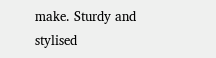make. Sturdy and stylised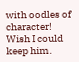with oodles of character! Wish I could keep him.